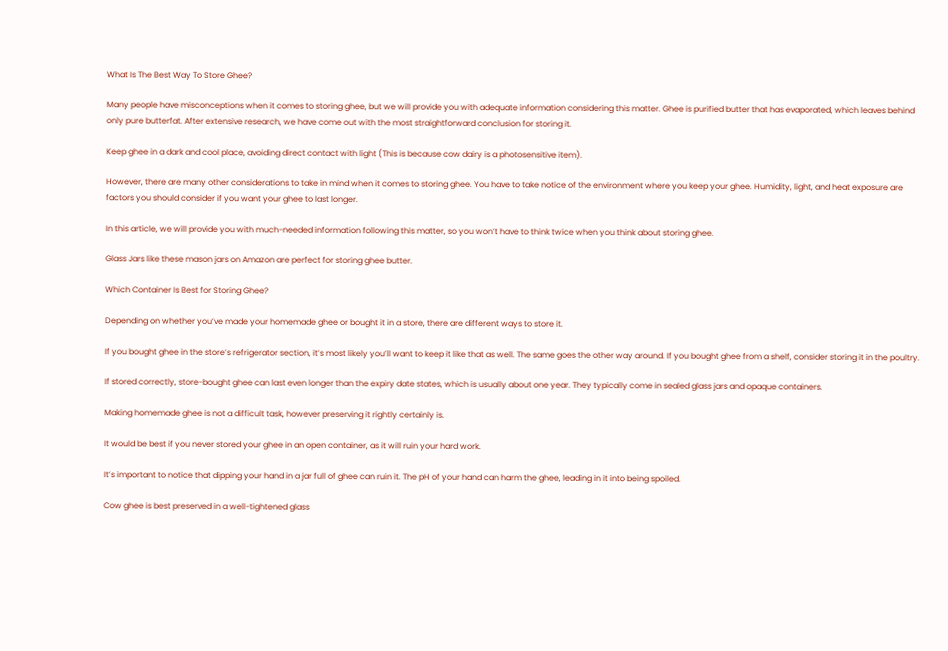What Is The Best Way To Store Ghee?

Many people have misconceptions when it comes to storing ghee, but we will provide you with adequate information considering this matter. Ghee is purified butter that has evaporated, which leaves behind only pure butterfat. After extensive research, we have come out with the most straightforward conclusion for storing it.

Keep ghee in a dark and cool place, avoiding direct contact with light (This is because cow dairy is a photosensitive item).

However, there are many other considerations to take in mind when it comes to storing ghee. You have to take notice of the environment where you keep your ghee. Humidity, light, and heat exposure are factors you should consider if you want your ghee to last longer.

In this article, we will provide you with much-needed information following this matter, so you won’t have to think twice when you think about storing ghee.

Glass Jars like these mason jars on Amazon are perfect for storing ghee butter.

Which Container Is Best for Storing Ghee?

Depending on whether you’ve made your homemade ghee or bought it in a store, there are different ways to store it.

If you bought ghee in the store’s refrigerator section, it’s most likely you’ll want to keep it like that as well. The same goes the other way around. If you bought ghee from a shelf, consider storing it in the poultry.

If stored correctly, store-bought ghee can last even longer than the expiry date states, which is usually about one year. They typically come in sealed glass jars and opaque containers.

Making homemade ghee is not a difficult task, however preserving it rightly certainly is.

It would be best if you never stored your ghee in an open container, as it will ruin your hard work.

It’s important to notice that dipping your hand in a jar full of ghee can ruin it. The pH of your hand can harm the ghee, leading in it into being spoiled.

Cow ghee is best preserved in a well-tightened glass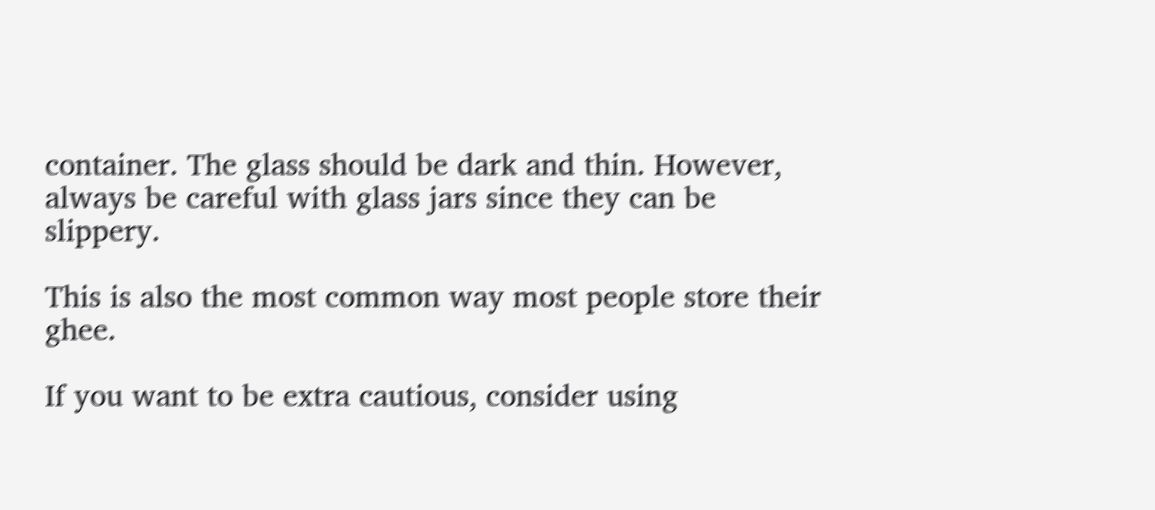container. The glass should be dark and thin. However, always be careful with glass jars since they can be slippery.

This is also the most common way most people store their ghee.

If you want to be extra cautious, consider using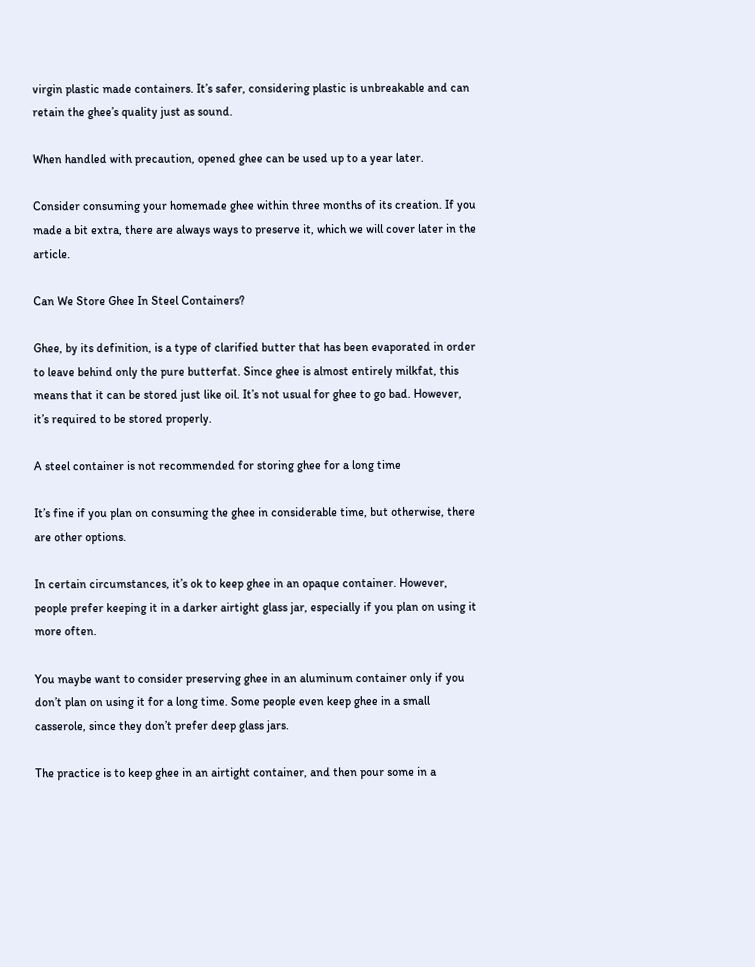virgin plastic made containers. It’s safer, considering plastic is unbreakable and can retain the ghee’s quality just as sound.

When handled with precaution, opened ghee can be used up to a year later.

Consider consuming your homemade ghee within three months of its creation. If you made a bit extra, there are always ways to preserve it, which we will cover later in the article.

Can We Store Ghee In Steel Containers?

Ghee, by its definition, is a type of clarified butter that has been evaporated in order to leave behind only the pure butterfat. Since ghee is almost entirely milkfat, this means that it can be stored just like oil. It’s not usual for ghee to go bad. However, it’s required to be stored properly.

A steel container is not recommended for storing ghee for a long time

It’s fine if you plan on consuming the ghee in considerable time, but otherwise, there are other options.

In certain circumstances, it’s ok to keep ghee in an opaque container. However, people prefer keeping it in a darker airtight glass jar, especially if you plan on using it more often.

You maybe want to consider preserving ghee in an aluminum container only if you don’t plan on using it for a long time. Some people even keep ghee in a small casserole, since they don’t prefer deep glass jars.

The practice is to keep ghee in an airtight container, and then pour some in a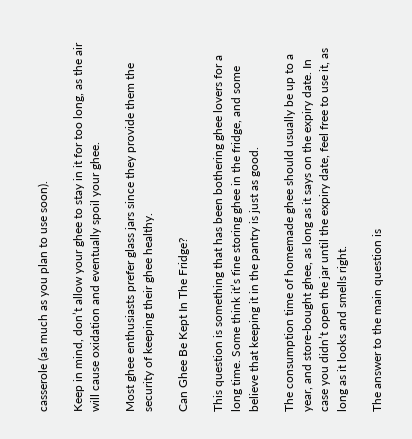casserole (as much as you plan to use soon).

Keep in mind, don’t allow your ghee to stay in it for too long, as the air will cause oxidation and eventually spoil your ghee.

Most ghee enthusiasts prefer glass jars since they provide them the security of keeping their ghee healthy.

Can Ghee Be Kept In The Fridge?

This question is something that has been bothering ghee lovers for a long time. Some think it’s fine storing ghee in the fridge, and some believe that keeping it in the pantry is just as good.

The consumption time of homemade ghee should usually be up to a year, and store-bought ghee, as long as it says on the expiry date. In case you didn’t open the jar until the expiry date, feel free to use it, as long as it looks and smells right.

The answer to the main question is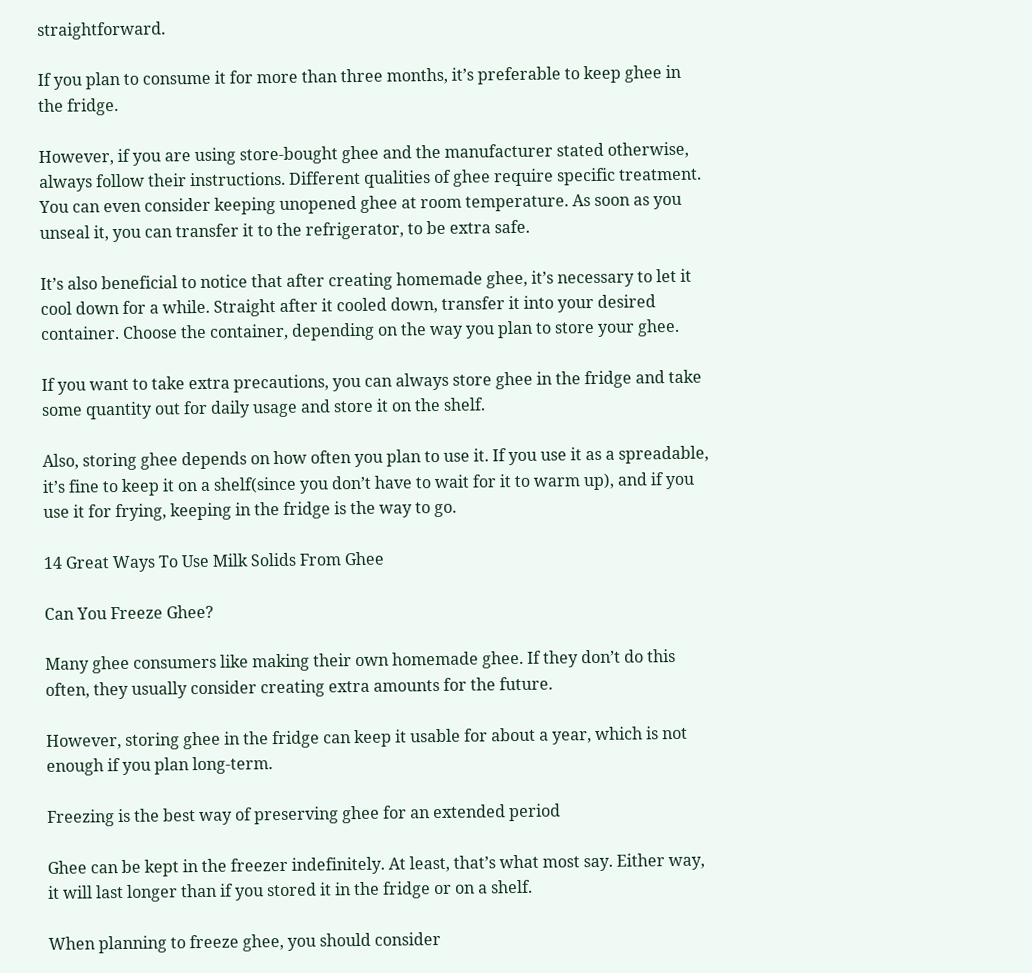straightforward.

If you plan to consume it for more than three months, it’s preferable to keep ghee in the fridge.

However, if you are using store-bought ghee and the manufacturer stated otherwise, always follow their instructions. Different qualities of ghee require specific treatment. You can even consider keeping unopened ghee at room temperature. As soon as you unseal it, you can transfer it to the refrigerator, to be extra safe.

It’s also beneficial to notice that after creating homemade ghee, it’s necessary to let it cool down for a while. Straight after it cooled down, transfer it into your desired container. Choose the container, depending on the way you plan to store your ghee.

If you want to take extra precautions, you can always store ghee in the fridge and take some quantity out for daily usage and store it on the shelf.

Also, storing ghee depends on how often you plan to use it. If you use it as a spreadable, it’s fine to keep it on a shelf(since you don’t have to wait for it to warm up), and if you use it for frying, keeping in the fridge is the way to go.

14 Great Ways To Use Milk Solids From Ghee

Can You Freeze Ghee?

Many ghee consumers like making their own homemade ghee. If they don’t do this often, they usually consider creating extra amounts for the future.

However, storing ghee in the fridge can keep it usable for about a year, which is not enough if you plan long-term.

Freezing is the best way of preserving ghee for an extended period

Ghee can be kept in the freezer indefinitely. At least, that’s what most say. Either way, it will last longer than if you stored it in the fridge or on a shelf.

When planning to freeze ghee, you should consider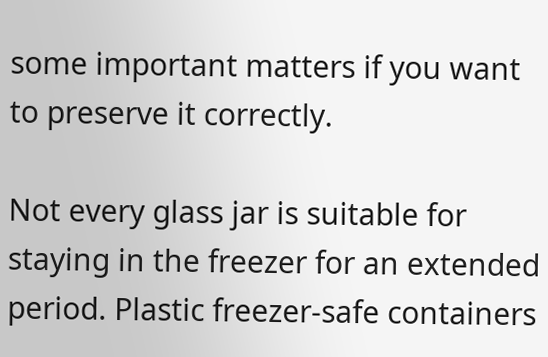some important matters if you want to preserve it correctly.

Not every glass jar is suitable for staying in the freezer for an extended period. Plastic freezer-safe containers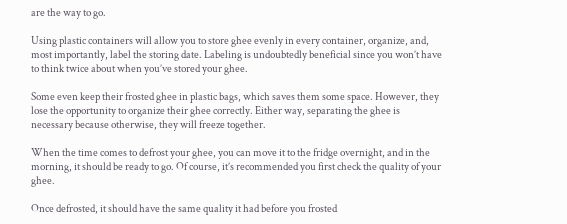are the way to go.

Using plastic containers will allow you to store ghee evenly in every container, organize, and, most importantly, label the storing date. Labeling is undoubtedly beneficial since you won’t have to think twice about when you’ve stored your ghee.

Some even keep their frosted ghee in plastic bags, which saves them some space. However, they lose the opportunity to organize their ghee correctly. Either way, separating the ghee is necessary because otherwise, they will freeze together.

When the time comes to defrost your ghee, you can move it to the fridge overnight, and in the morning, it should be ready to go. Of course, it’s recommended you first check the quality of your ghee.

Once defrosted, it should have the same quality it had before you frosted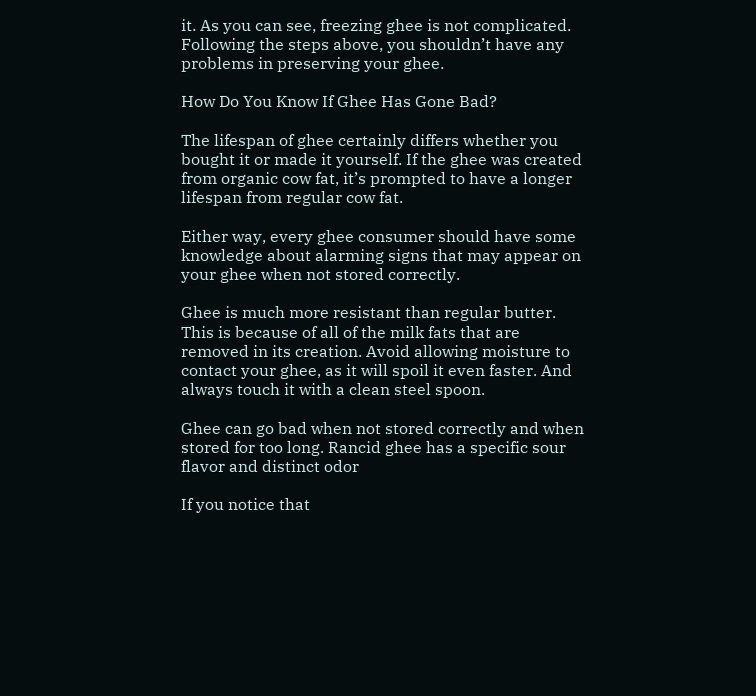it. As you can see, freezing ghee is not complicated. Following the steps above, you shouldn’t have any problems in preserving your ghee.

How Do You Know If Ghee Has Gone Bad?

The lifespan of ghee certainly differs whether you bought it or made it yourself. If the ghee was created from organic cow fat, it’s prompted to have a longer lifespan from regular cow fat.

Either way, every ghee consumer should have some knowledge about alarming signs that may appear on your ghee when not stored correctly.

Ghee is much more resistant than regular butter. This is because of all of the milk fats that are removed in its creation. Avoid allowing moisture to contact your ghee, as it will spoil it even faster. And always touch it with a clean steel spoon.

Ghee can go bad when not stored correctly and when stored for too long. Rancid ghee has a specific sour flavor and distinct odor

If you notice that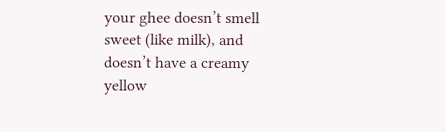your ghee doesn’t smell sweet (like milk), and doesn’t have a creamy yellow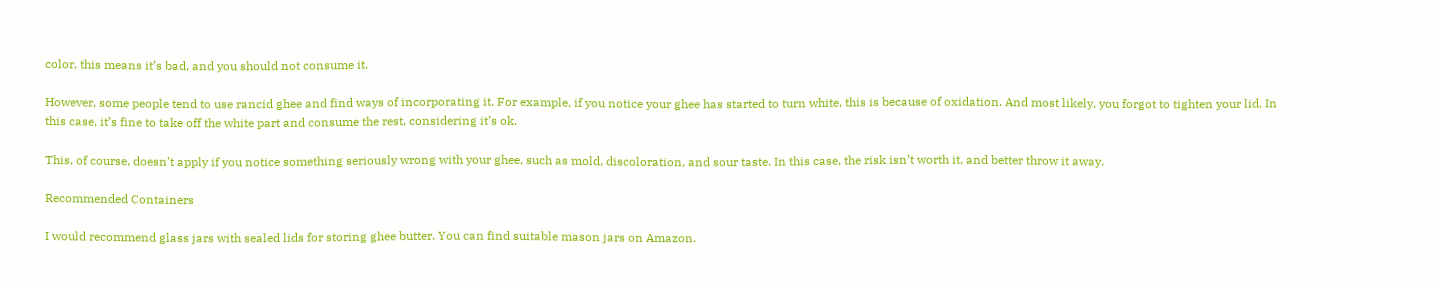color, this means it’s bad, and you should not consume it.

However, some people tend to use rancid ghee and find ways of incorporating it. For example, if you notice your ghee has started to turn white, this is because of oxidation. And most likely, you forgot to tighten your lid. In this case, it’s fine to take off the white part and consume the rest, considering it’s ok.

This, of course, doesn’t apply if you notice something seriously wrong with your ghee, such as mold, discoloration, and sour taste. In this case, the risk isn’t worth it, and better throw it away.

Recommended Containers

I would recommend glass jars with sealed lids for storing ghee butter. You can find suitable mason jars on Amazon.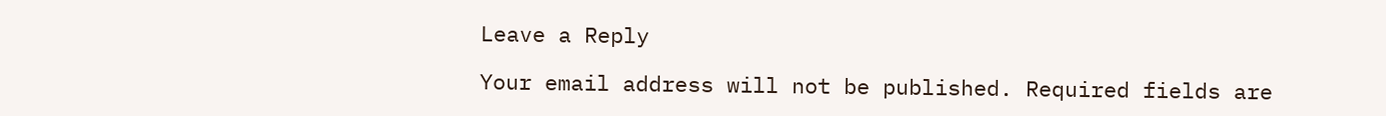Leave a Reply

Your email address will not be published. Required fields are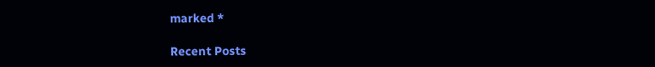marked *

Recent Posts